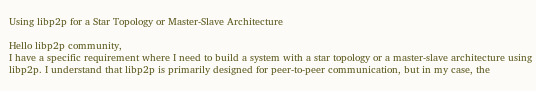Using libp2p for a Star Topology or Master-Slave Architecture

Hello libp2p community,
I have a specific requirement where I need to build a system with a star topology or a master-slave architecture using libp2p. I understand that libp2p is primarily designed for peer-to-peer communication, but in my case, the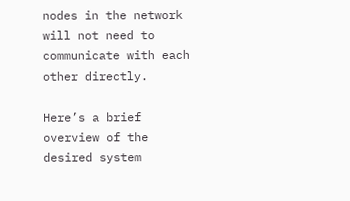nodes in the network will not need to communicate with each other directly.

Here’s a brief overview of the desired system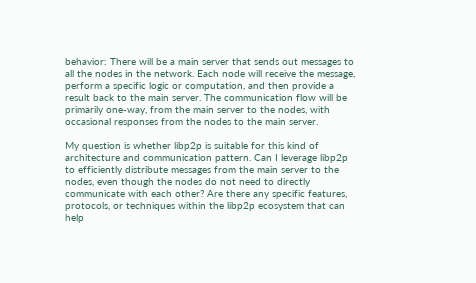behavior: There will be a main server that sends out messages to all the nodes in the network. Each node will receive the message, perform a specific logic or computation, and then provide a result back to the main server. The communication flow will be primarily one-way, from the main server to the nodes, with occasional responses from the nodes to the main server.

My question is whether libp2p is suitable for this kind of architecture and communication pattern. Can I leverage libp2p to efficiently distribute messages from the main server to the nodes, even though the nodes do not need to directly communicate with each other? Are there any specific features, protocols, or techniques within the libp2p ecosystem that can help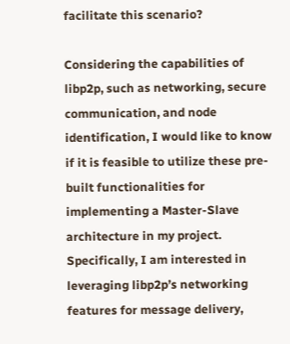facilitate this scenario?

Considering the capabilities of libp2p, such as networking, secure communication, and node identification, I would like to know if it is feasible to utilize these pre-built functionalities for implementing a Master-Slave architecture in my project. Specifically, I am interested in leveraging libp2p’s networking features for message delivery,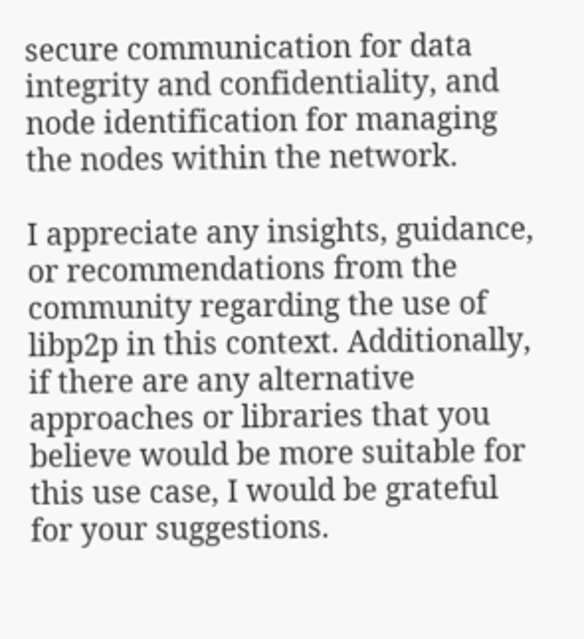secure communication for data integrity and confidentiality, and node identification for managing the nodes within the network.

I appreciate any insights, guidance, or recommendations from the community regarding the use of libp2p in this context. Additionally, if there are any alternative approaches or libraries that you believe would be more suitable for this use case, I would be grateful for your suggestions.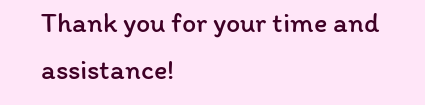Thank you for your time and assistance!